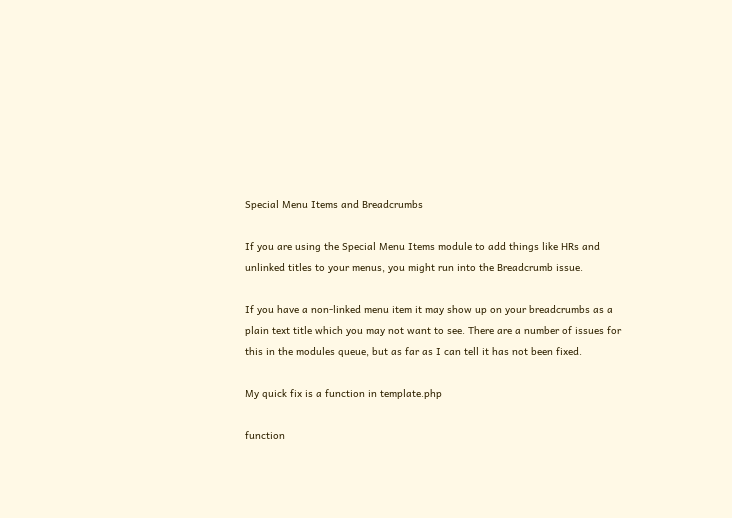Special Menu Items and Breadcrumbs

If you are using the Special Menu Items module to add things like HRs and unlinked titles to your menus, you might run into the Breadcrumb issue.

If you have a non-linked menu item it may show up on your breadcrumbs as a plain text title which you may not want to see. There are a number of issues for this in the modules queue, but as far as I can tell it has not been fixed.

My quick fix is a function in template.php

function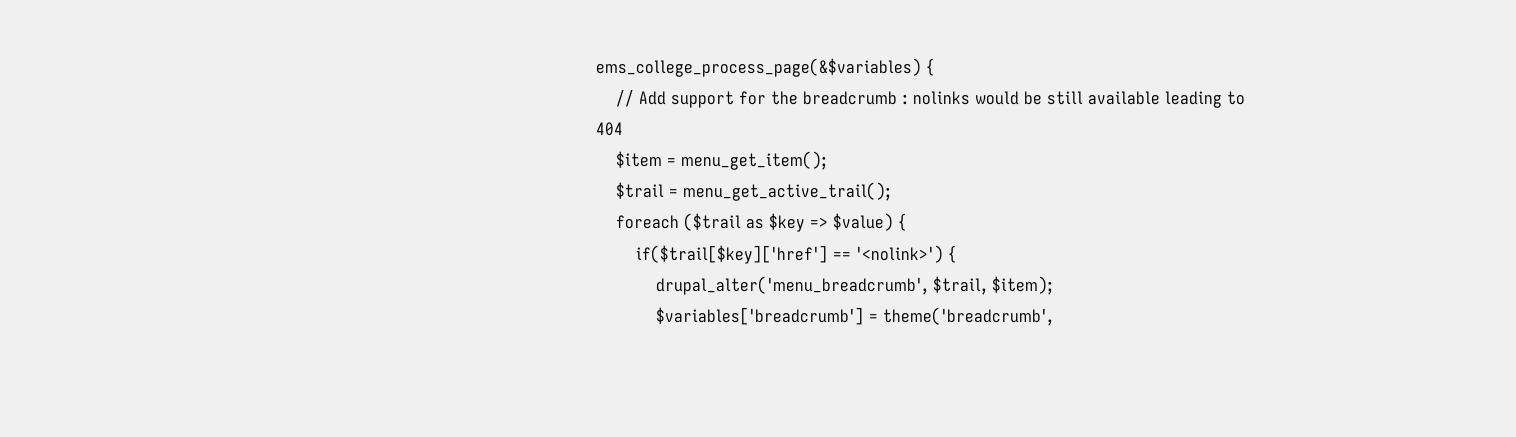ems_college_process_page(&$variables) {
    // Add support for the breadcrumb : nolinks would be still available leading to 404
    $item = menu_get_item();
    $trail = menu_get_active_trail();
    foreach ($trail as $key => $value) {
        if($trail[$key]['href'] == '<nolink>') {
            drupal_alter('menu_breadcrumb', $trail, $item);
            $variables['breadcrumb'] = theme('breadcrumb',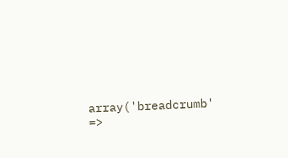array('breadcrumb' =>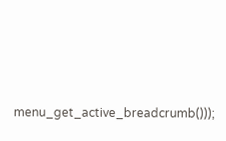menu_get_active_breadcrumb()));